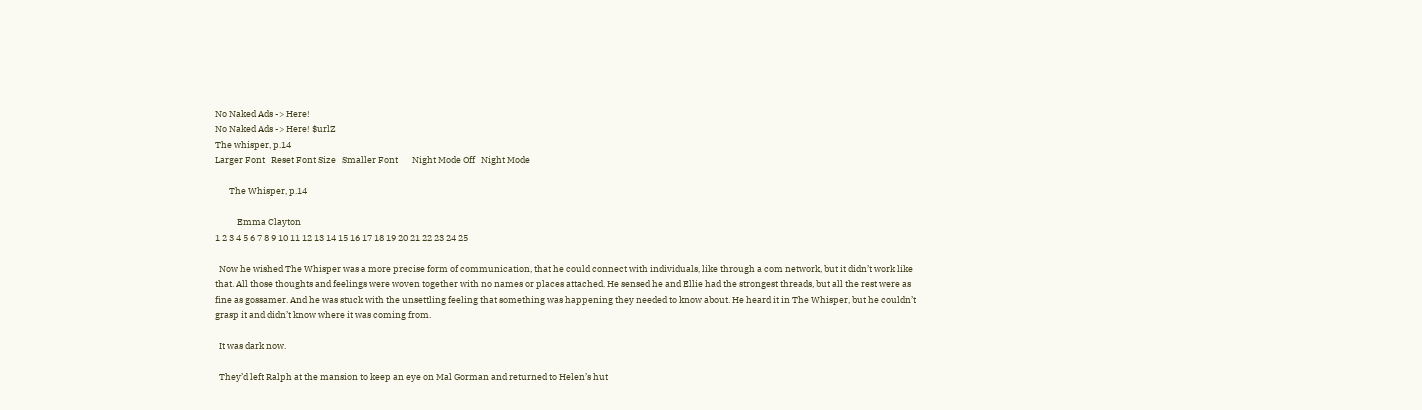No Naked Ads -> Here!
No Naked Ads -> Here! $urlZ
The whisper, p.14
Larger Font   Reset Font Size   Smaller Font       Night Mode Off   Night Mode

       The Whisper, p.14

           Emma Clayton
1 2 3 4 5 6 7 8 9 10 11 12 13 14 15 16 17 18 19 20 21 22 23 24 25

  Now he wished The Whisper was a more precise form of communication, that he could connect with individuals, like through a com network, but it didn’t work like that. All those thoughts and feelings were woven together with no names or places attached. He sensed he and Ellie had the strongest threads, but all the rest were as fine as gossamer. And he was stuck with the unsettling feeling that something was happening they needed to know about. He heard it in The Whisper, but he couldn’t grasp it and didn’t know where it was coming from.

  It was dark now.

  They’d left Ralph at the mansion to keep an eye on Mal Gorman and returned to Helen’s hut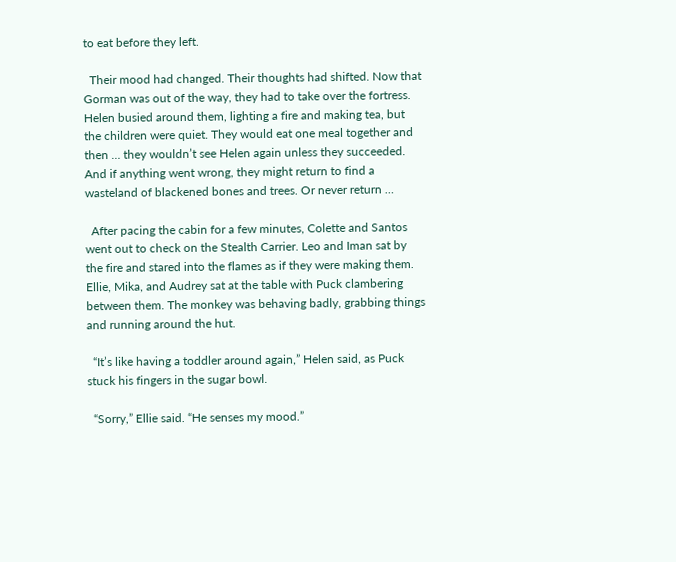to eat before they left.

  Their mood had changed. Their thoughts had shifted. Now that Gorman was out of the way, they had to take over the fortress. Helen busied around them, lighting a fire and making tea, but the children were quiet. They would eat one meal together and then … they wouldn’t see Helen again unless they succeeded. And if anything went wrong, they might return to find a wasteland of blackened bones and trees. Or never return …

  After pacing the cabin for a few minutes, Colette and Santos went out to check on the Stealth Carrier. Leo and Iman sat by the fire and stared into the flames as if they were making them. Ellie, Mika, and Audrey sat at the table with Puck clambering between them. The monkey was behaving badly, grabbing things and running around the hut.

  “It’s like having a toddler around again,” Helen said, as Puck stuck his fingers in the sugar bowl.

  “Sorry,” Ellie said. “He senses my mood.”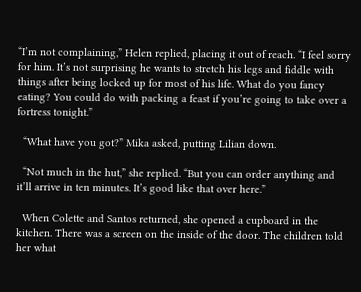“I’m not complaining,” Helen replied, placing it out of reach. “I feel sorry for him. It’s not surprising he wants to stretch his legs and fiddle with things after being locked up for most of his life. What do you fancy eating? You could do with packing a feast if you’re going to take over a fortress tonight.”

  “What have you got?” Mika asked, putting Lilian down.

  “Not much in the hut,” she replied. “But you can order anything and it’ll arrive in ten minutes. It’s good like that over here.”

  When Colette and Santos returned, she opened a cupboard in the kitchen. There was a screen on the inside of the door. The children told her what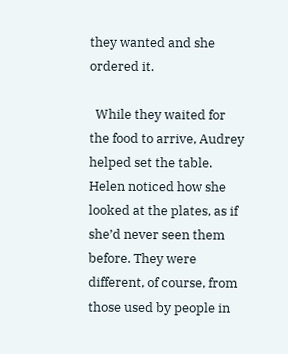they wanted and she ordered it.

  While they waited for the food to arrive, Audrey helped set the table. Helen noticed how she looked at the plates, as if she’d never seen them before. They were different, of course, from those used by people in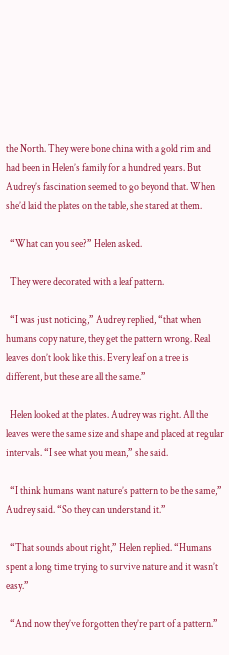the North. They were bone china with a gold rim and had been in Helen’s family for a hundred years. But Audrey’s fascination seemed to go beyond that. When she’d laid the plates on the table, she stared at them.

  “What can you see?” Helen asked.

  They were decorated with a leaf pattern.

  “I was just noticing,” Audrey replied, “that when humans copy nature, they get the pattern wrong. Real leaves don’t look like this. Every leaf on a tree is different, but these are all the same.”

  Helen looked at the plates. Audrey was right. All the leaves were the same size and shape and placed at regular intervals. “I see what you mean,” she said.

  “I think humans want nature’s pattern to be the same,” Audrey said. “So they can understand it.”

  “That sounds about right,” Helen replied. “Humans spent a long time trying to survive nature and it wasn’t easy.”

  “And now they’ve forgotten they’re part of a pattern.”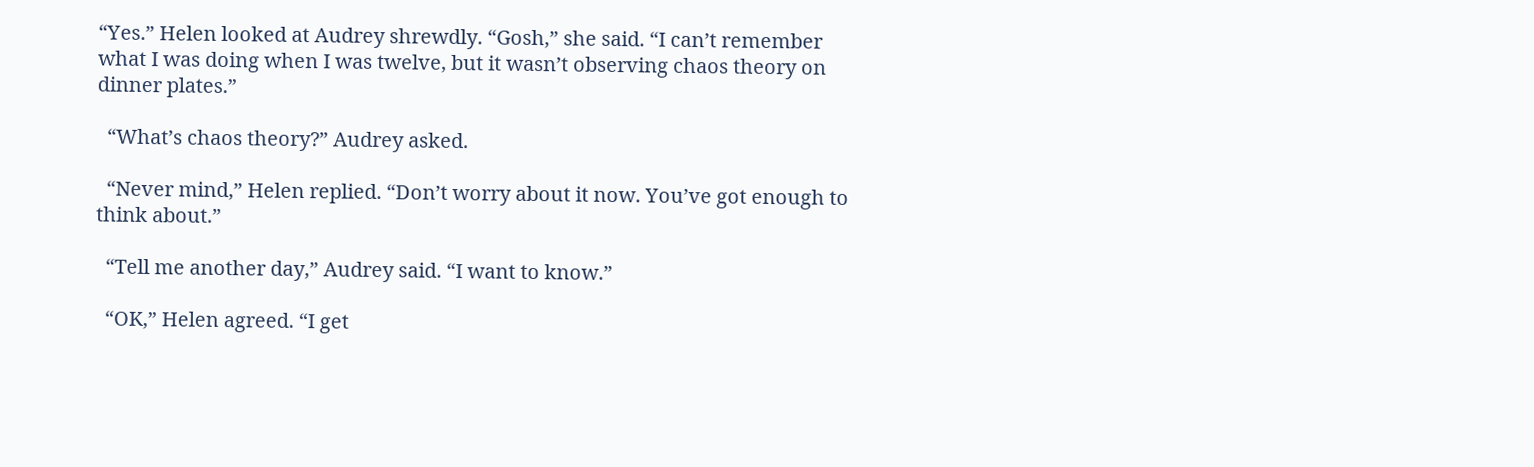“Yes.” Helen looked at Audrey shrewdly. “Gosh,” she said. “I can’t remember what I was doing when I was twelve, but it wasn’t observing chaos theory on dinner plates.”

  “What’s chaos theory?” Audrey asked.

  “Never mind,” Helen replied. “Don’t worry about it now. You’ve got enough to think about.”

  “Tell me another day,” Audrey said. “I want to know.”

  “OK,” Helen agreed. “I get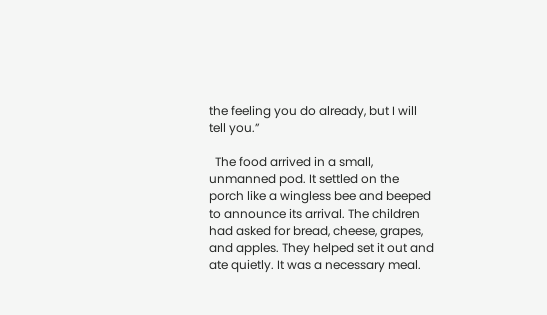the feeling you do already, but I will tell you.”

  The food arrived in a small, unmanned pod. It settled on the porch like a wingless bee and beeped to announce its arrival. The children had asked for bread, cheese, grapes, and apples. They helped set it out and ate quietly. It was a necessary meal.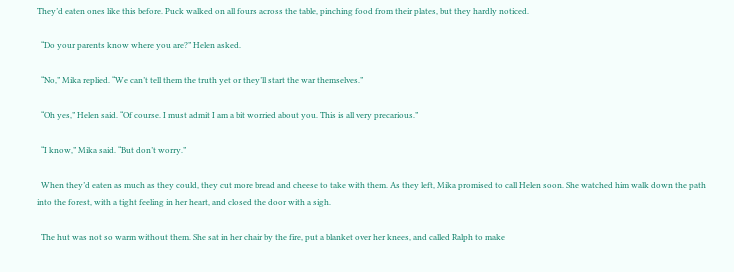They’d eaten ones like this before. Puck walked on all fours across the table, pinching food from their plates, but they hardly noticed.

  “Do your parents know where you are?” Helen asked.

  “No,” Mika replied. “We can’t tell them the truth yet or they’ll start the war themselves.”

  “Oh yes,” Helen said. “Of course. I must admit I am a bit worried about you. This is all very precarious.”

  “I know,” Mika said. “But don’t worry.”

  When they’d eaten as much as they could, they cut more bread and cheese to take with them. As they left, Mika promised to call Helen soon. She watched him walk down the path into the forest, with a tight feeling in her heart, and closed the door with a sigh.

  The hut was not so warm without them. She sat in her chair by the fire, put a blanket over her knees, and called Ralph to make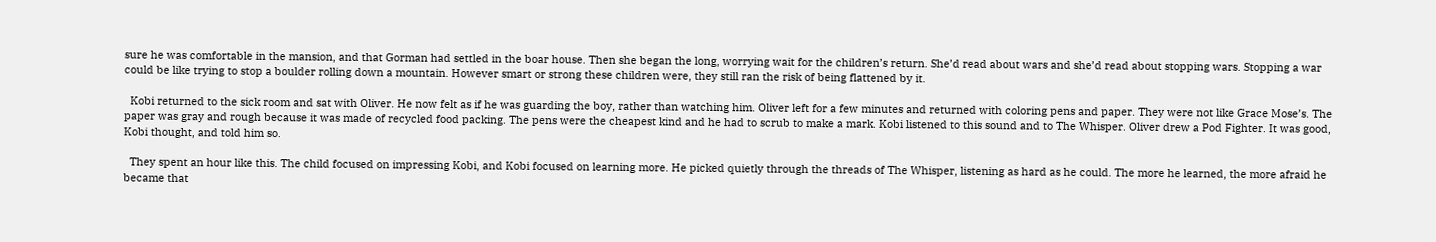sure he was comfortable in the mansion, and that Gorman had settled in the boar house. Then she began the long, worrying wait for the children’s return. She’d read about wars and she’d read about stopping wars. Stopping a war could be like trying to stop a boulder rolling down a mountain. However smart or strong these children were, they still ran the risk of being flattened by it.

  Kobi returned to the sick room and sat with Oliver. He now felt as if he was guarding the boy, rather than watching him. Oliver left for a few minutes and returned with coloring pens and paper. They were not like Grace Mose’s. The paper was gray and rough because it was made of recycled food packing. The pens were the cheapest kind and he had to scrub to make a mark. Kobi listened to this sound and to The Whisper. Oliver drew a Pod Fighter. It was good, Kobi thought, and told him so.

  They spent an hour like this. The child focused on impressing Kobi, and Kobi focused on learning more. He picked quietly through the threads of The Whisper, listening as hard as he could. The more he learned, the more afraid he became that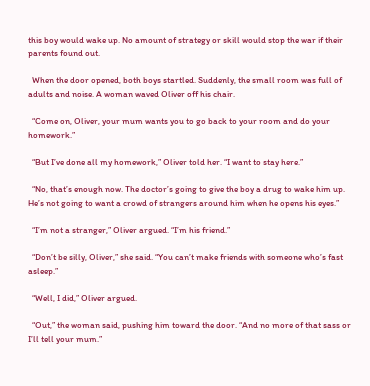this boy would wake up. No amount of strategy or skill would stop the war if their parents found out.

  When the door opened, both boys startled. Suddenly, the small room was full of adults and noise. A woman waved Oliver off his chair.

  “Come on, Oliver, your mum wants you to go back to your room and do your homework.”

  “But I’ve done all my homework,” Oliver told her. “I want to stay here.”

  “No, that’s enough now. The doctor’s going to give the boy a drug to wake him up. He’s not going to want a crowd of strangers around him when he opens his eyes.”

  “I’m not a stranger,” Oliver argued. “I’m his friend.”

  “Don’t be silly, Oliver,” she said. “You can’t make friends with someone who’s fast asleep.”

  “Well, I did,” Oliver argued.

  “Out,” the woman said, pushing him toward the door. “And no more of that sass or I’ll tell your mum.”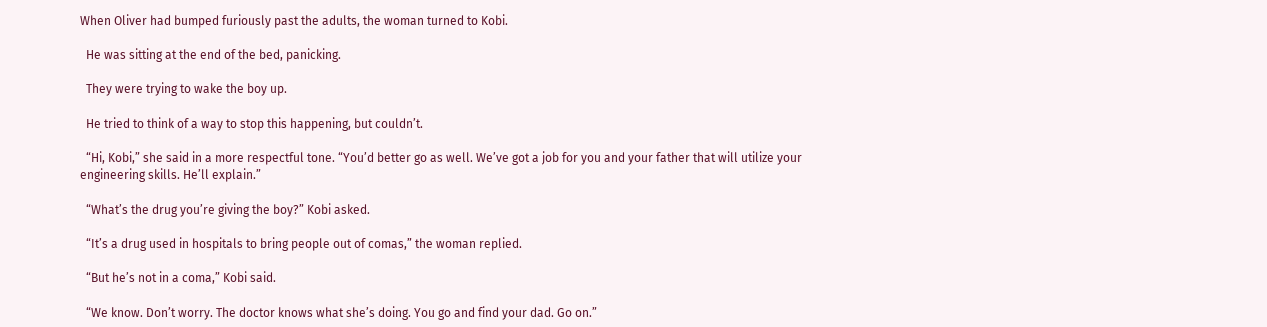When Oliver had bumped furiously past the adults, the woman turned to Kobi.

  He was sitting at the end of the bed, panicking.

  They were trying to wake the boy up.

  He tried to think of a way to stop this happening, but couldn’t.

  “Hi, Kobi,” she said in a more respectful tone. “You’d better go as well. We’ve got a job for you and your father that will utilize your engineering skills. He’ll explain.”

  “What’s the drug you’re giving the boy?” Kobi asked.

  “It’s a drug used in hospitals to bring people out of comas,” the woman replied.

  “But he’s not in a coma,” Kobi said.

  “We know. Don’t worry. The doctor knows what she’s doing. You go and find your dad. Go on.”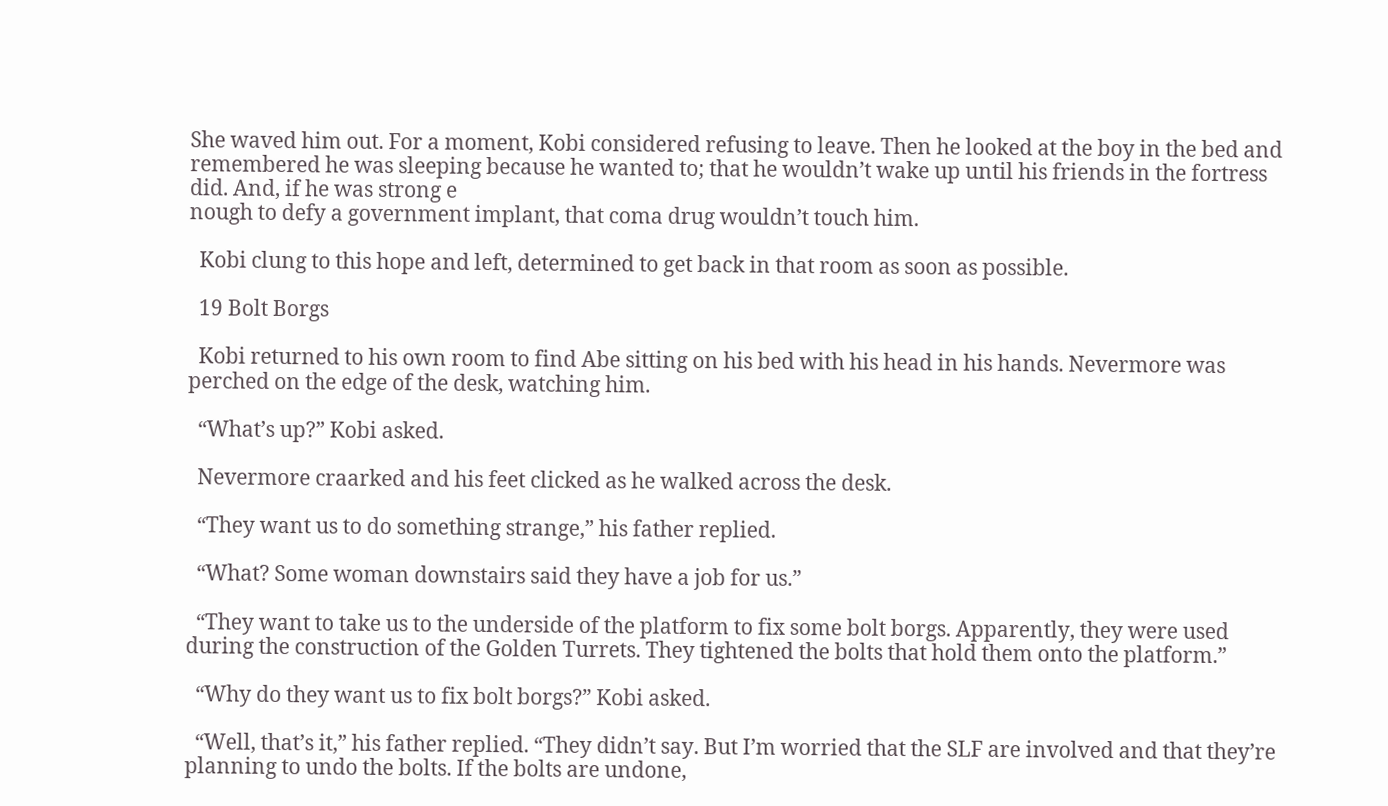She waved him out. For a moment, Kobi considered refusing to leave. Then he looked at the boy in the bed and remembered he was sleeping because he wanted to; that he wouldn’t wake up until his friends in the fortress did. And, if he was strong e
nough to defy a government implant, that coma drug wouldn’t touch him.

  Kobi clung to this hope and left, determined to get back in that room as soon as possible.

  19 Bolt Borgs

  Kobi returned to his own room to find Abe sitting on his bed with his head in his hands. Nevermore was perched on the edge of the desk, watching him.

  “What’s up?” Kobi asked.

  Nevermore craarked and his feet clicked as he walked across the desk.

  “They want us to do something strange,” his father replied.

  “What? Some woman downstairs said they have a job for us.”

  “They want to take us to the underside of the platform to fix some bolt borgs. Apparently, they were used during the construction of the Golden Turrets. They tightened the bolts that hold them onto the platform.”

  “Why do they want us to fix bolt borgs?” Kobi asked.

  “Well, that’s it,” his father replied. “They didn’t say. But I’m worried that the SLF are involved and that they’re planning to undo the bolts. If the bolts are undone,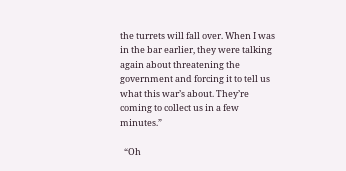the turrets will fall over. When I was in the bar earlier, they were talking again about threatening the government and forcing it to tell us what this war’s about. They’re coming to collect us in a few minutes.”

  “Oh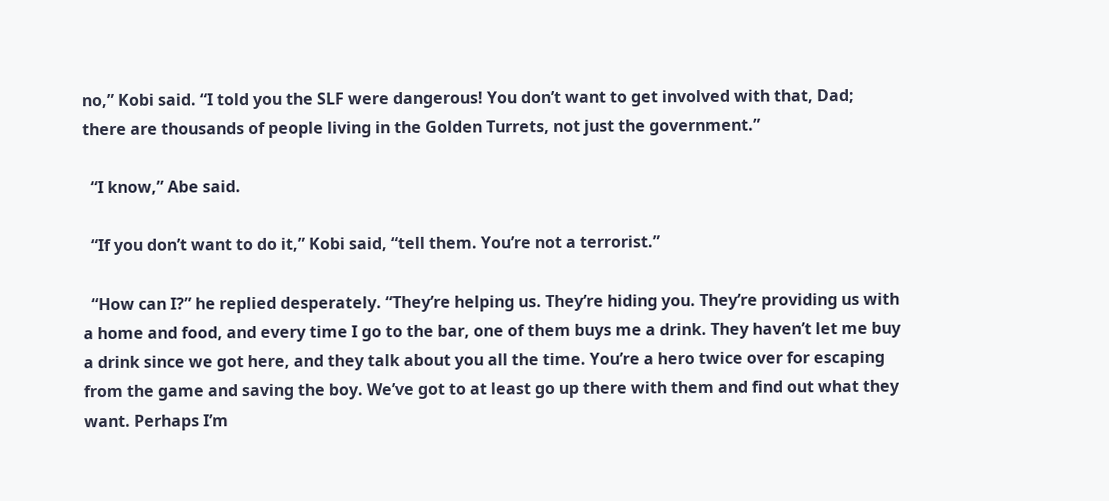no,” Kobi said. “I told you the SLF were dangerous! You don’t want to get involved with that, Dad; there are thousands of people living in the Golden Turrets, not just the government.”

  “I know,” Abe said.

  “If you don’t want to do it,” Kobi said, “tell them. You’re not a terrorist.”

  “How can I?” he replied desperately. “They’re helping us. They’re hiding you. They’re providing us with a home and food, and every time I go to the bar, one of them buys me a drink. They haven’t let me buy a drink since we got here, and they talk about you all the time. You’re a hero twice over for escaping from the game and saving the boy. We’ve got to at least go up there with them and find out what they want. Perhaps I’m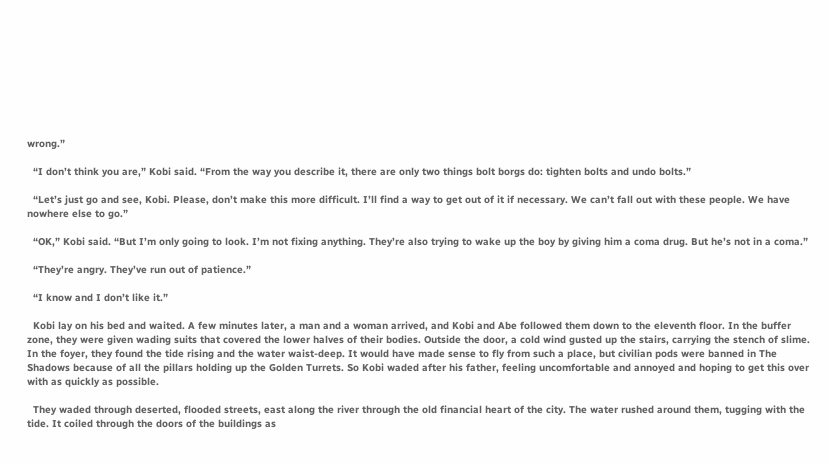wrong.”

  “I don’t think you are,” Kobi said. “From the way you describe it, there are only two things bolt borgs do: tighten bolts and undo bolts.”

  “Let’s just go and see, Kobi. Please, don’t make this more difficult. I’ll find a way to get out of it if necessary. We can’t fall out with these people. We have nowhere else to go.”

  “OK,” Kobi said. “But I’m only going to look. I’m not fixing anything. They’re also trying to wake up the boy by giving him a coma drug. But he’s not in a coma.”

  “They’re angry. They’ve run out of patience.”

  “I know and I don’t like it.”

  Kobi lay on his bed and waited. A few minutes later, a man and a woman arrived, and Kobi and Abe followed them down to the eleventh floor. In the buffer zone, they were given wading suits that covered the lower halves of their bodies. Outside the door, a cold wind gusted up the stairs, carrying the stench of slime. In the foyer, they found the tide rising and the water waist-deep. It would have made sense to fly from such a place, but civilian pods were banned in The Shadows because of all the pillars holding up the Golden Turrets. So Kobi waded after his father, feeling uncomfortable and annoyed and hoping to get this over with as quickly as possible.

  They waded through deserted, flooded streets, east along the river through the old financial heart of the city. The water rushed around them, tugging with the tide. It coiled through the doors of the buildings as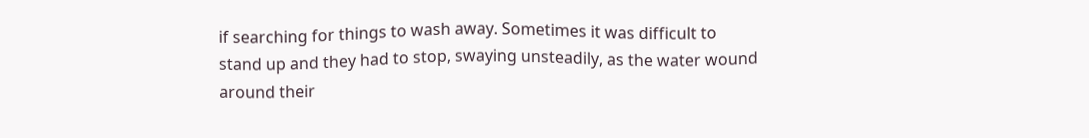if searching for things to wash away. Sometimes it was difficult to stand up and they had to stop, swaying unsteadily, as the water wound around their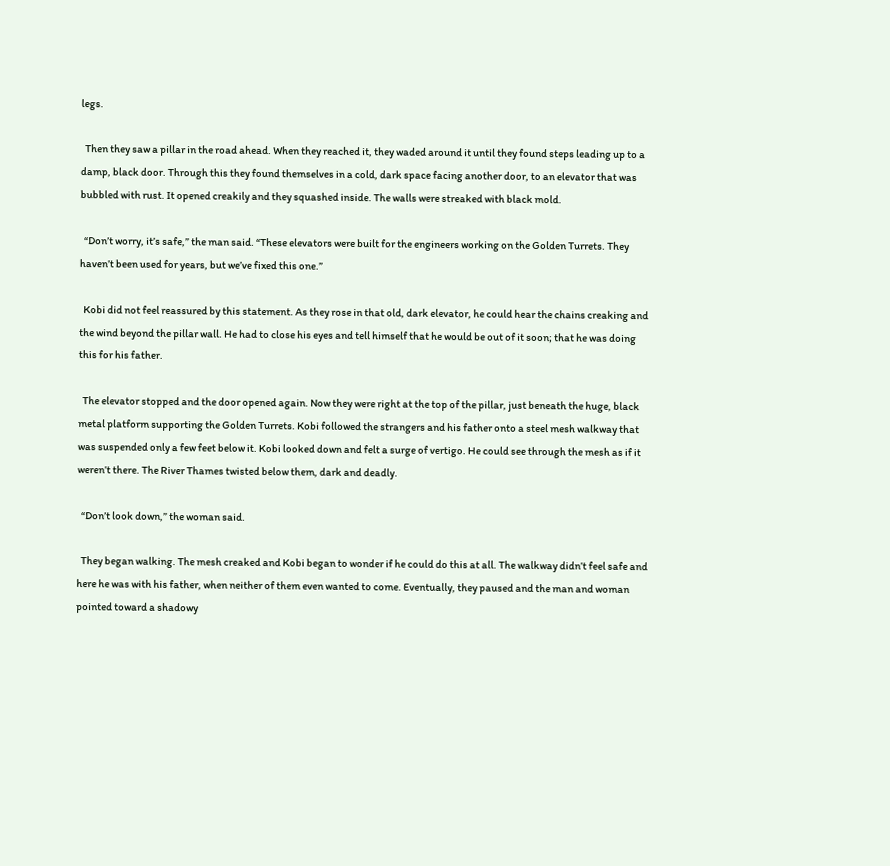legs.

  Then they saw a pillar in the road ahead. When they reached it, they waded around it until they found steps leading up to a damp, black door. Through this they found themselves in a cold, dark space facing another door, to an elevator that was bubbled with rust. It opened creakily and they squashed inside. The walls were streaked with black mold.

  “Don’t worry, it’s safe,” the man said. “These elevators were built for the engineers working on the Golden Turrets. They haven’t been used for years, but we’ve fixed this one.”

  Kobi did not feel reassured by this statement. As they rose in that old, dark elevator, he could hear the chains creaking and the wind beyond the pillar wall. He had to close his eyes and tell himself that he would be out of it soon; that he was doing this for his father.

  The elevator stopped and the door opened again. Now they were right at the top of the pillar, just beneath the huge, black metal platform supporting the Golden Turrets. Kobi followed the strangers and his father onto a steel mesh walkway that was suspended only a few feet below it. Kobi looked down and felt a surge of vertigo. He could see through the mesh as if it weren’t there. The River Thames twisted below them, dark and deadly.

  “Don’t look down,” the woman said.

  They began walking. The mesh creaked and Kobi began to wonder if he could do this at all. The walkway didn’t feel safe and here he was with his father, when neither of them even wanted to come. Eventually, they paused and the man and woman pointed toward a shadowy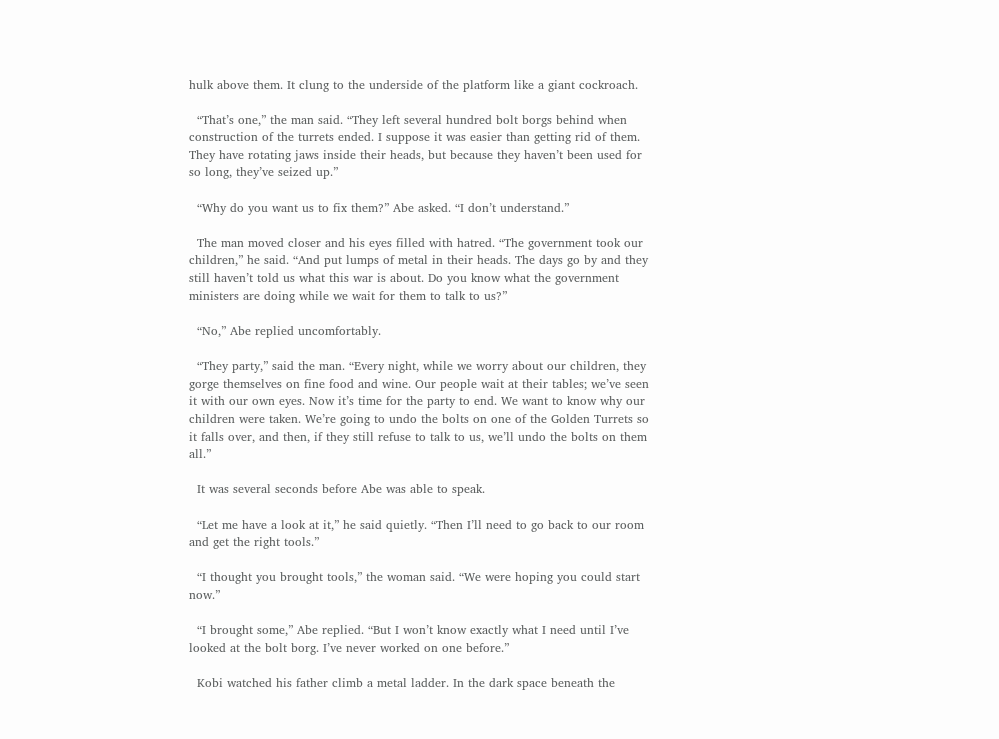hulk above them. It clung to the underside of the platform like a giant cockroach.

  “That’s one,” the man said. “They left several hundred bolt borgs behind when construction of the turrets ended. I suppose it was easier than getting rid of them. They have rotating jaws inside their heads, but because they haven’t been used for so long, they’ve seized up.”

  “Why do you want us to fix them?” Abe asked. “I don’t understand.”

  The man moved closer and his eyes filled with hatred. “The government took our children,” he said. “And put lumps of metal in their heads. The days go by and they still haven’t told us what this war is about. Do you know what the government ministers are doing while we wait for them to talk to us?”

  “No,” Abe replied uncomfortably.

  “They party,” said the man. “Every night, while we worry about our children, they gorge themselves on fine food and wine. Our people wait at their tables; we’ve seen it with our own eyes. Now it’s time for the party to end. We want to know why our children were taken. We’re going to undo the bolts on one of the Golden Turrets so it falls over, and then, if they still refuse to talk to us, we’ll undo the bolts on them all.”

  It was several seconds before Abe was able to speak.

  “Let me have a look at it,” he said quietly. “Then I’ll need to go back to our room and get the right tools.”

  “I thought you brought tools,” the woman said. “We were hoping you could start now.”

  “I brought some,” Abe replied. “But I won’t know exactly what I need until I’ve looked at the bolt borg. I’ve never worked on one before.”

  Kobi watched his father climb a metal ladder. In the dark space beneath the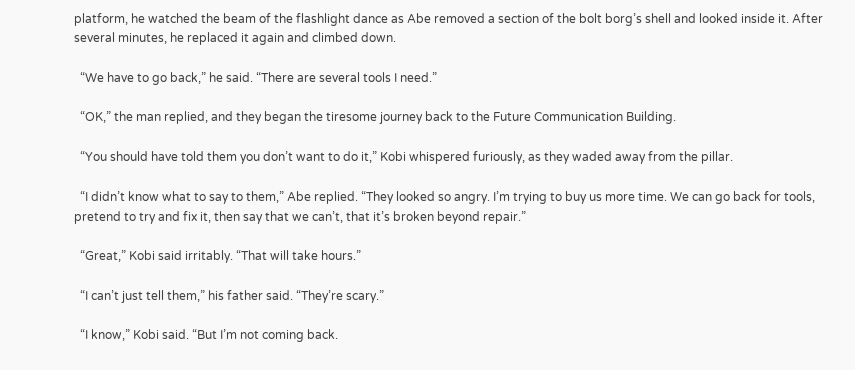platform, he watched the beam of the flashlight dance as Abe removed a section of the bolt borg’s shell and looked inside it. After several minutes, he replaced it again and climbed down.

  “We have to go back,” he said. “There are several tools I need.”

  “OK,” the man replied, and they began the tiresome journey back to the Future Communication Building.

  “You should have told them you don’t want to do it,” Kobi whispered furiously, as they waded away from the pillar.

  “I didn’t know what to say to them,” Abe replied. “They looked so angry. I’m trying to buy us more time. We can go back for tools, pretend to try and fix it, then say that we can’t, that it’s broken beyond repair.”

  “Great,” Kobi said irritably. “That will take hours.”

  “I can’t just tell them,” his father said. “They’re scary.”

  “I know,” Kobi said. “But I’m not coming back.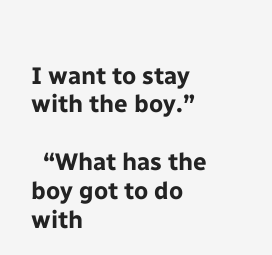I want to stay with the boy.”

  “What has the boy got to do with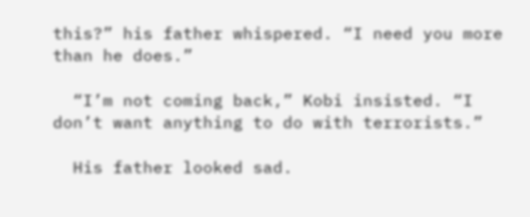this?” his father whispered. “I need you more than he does.”

  “I’m not coming back,” Kobi insisted. “I don’t want anything to do with terrorists.”

  His father looked sad.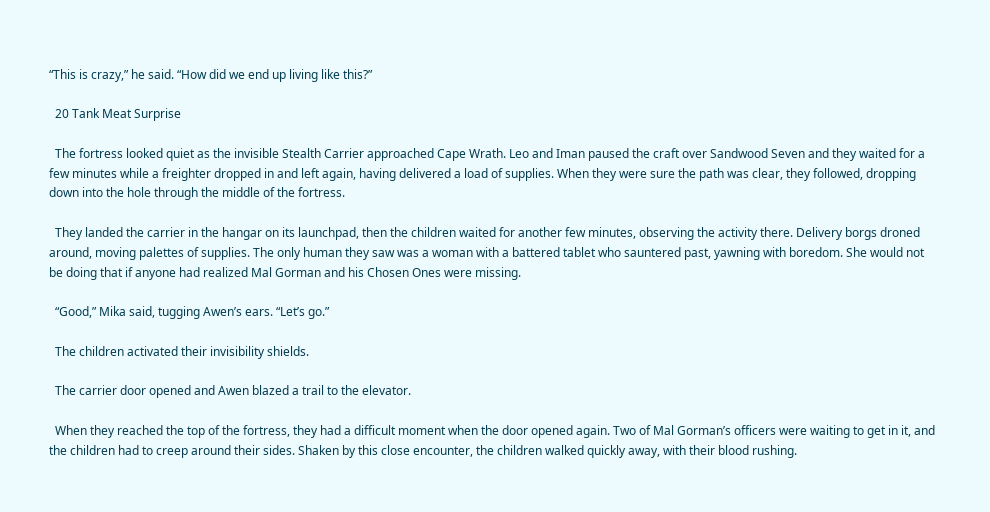“This is crazy,” he said. “How did we end up living like this?”

  20 Tank Meat Surprise

  The fortress looked quiet as the invisible Stealth Carrier approached Cape Wrath. Leo and Iman paused the craft over Sandwood Seven and they waited for a few minutes while a freighter dropped in and left again, having delivered a load of supplies. When they were sure the path was clear, they followed, dropping down into the hole through the middle of the fortress.

  They landed the carrier in the hangar on its launchpad, then the children waited for another few minutes, observing the activity there. Delivery borgs droned around, moving palettes of supplies. The only human they saw was a woman with a battered tablet who sauntered past, yawning with boredom. She would not be doing that if anyone had realized Mal Gorman and his Chosen Ones were missing.

  “Good,” Mika said, tugging Awen’s ears. “Let’s go.”

  The children activated their invisibility shields.

  The carrier door opened and Awen blazed a trail to the elevator.

  When they reached the top of the fortress, they had a difficult moment when the door opened again. Two of Mal Gorman’s officers were waiting to get in it, and the children had to creep around their sides. Shaken by this close encounter, the children walked quickly away, with their blood rushing.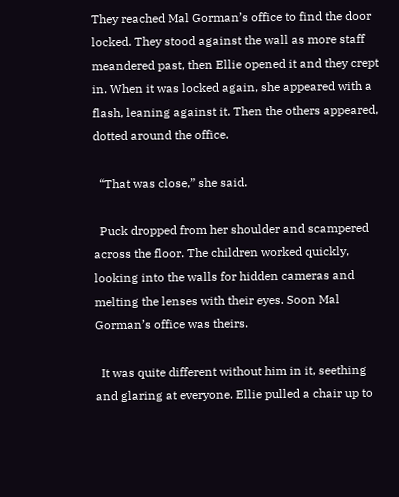They reached Mal Gorman’s office to find the door locked. They stood against the wall as more staff meandered past, then Ellie opened it and they crept in. When it was locked again, she appeared with a flash, leaning against it. Then the others appeared, dotted around the office.

  “That was close,” she said.

  Puck dropped from her shoulder and scampered across the floor. The children worked quickly, looking into the walls for hidden cameras and melting the lenses with their eyes. Soon Mal Gorman’s office was theirs.

  It was quite different without him in it, seething and glaring at everyone. Ellie pulled a chair up to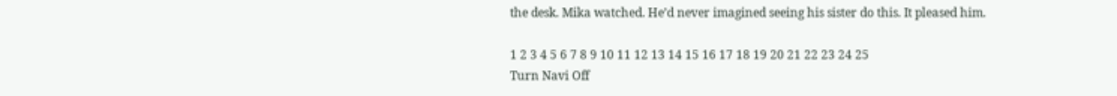the desk. Mika watched. He’d never imagined seeing his sister do this. It pleased him.

1 2 3 4 5 6 7 8 9 10 11 12 13 14 15 16 17 18 19 20 21 22 23 24 25
Turn Navi Off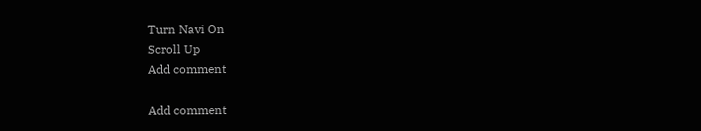Turn Navi On
Scroll Up
Add comment

Add comment